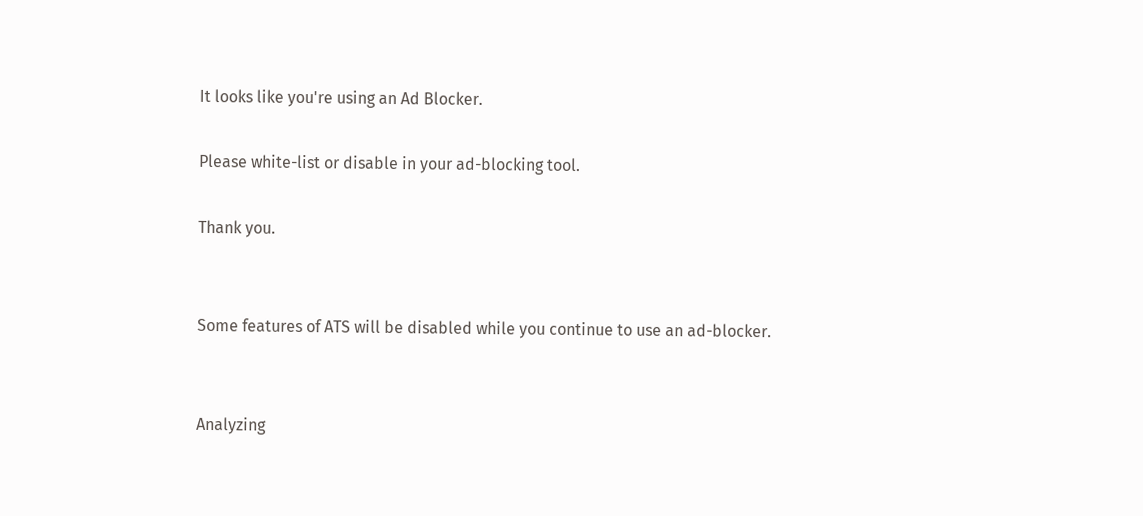It looks like you're using an Ad Blocker.

Please white-list or disable in your ad-blocking tool.

Thank you.


Some features of ATS will be disabled while you continue to use an ad-blocker.


Analyzing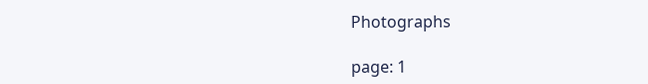Photographs

page: 1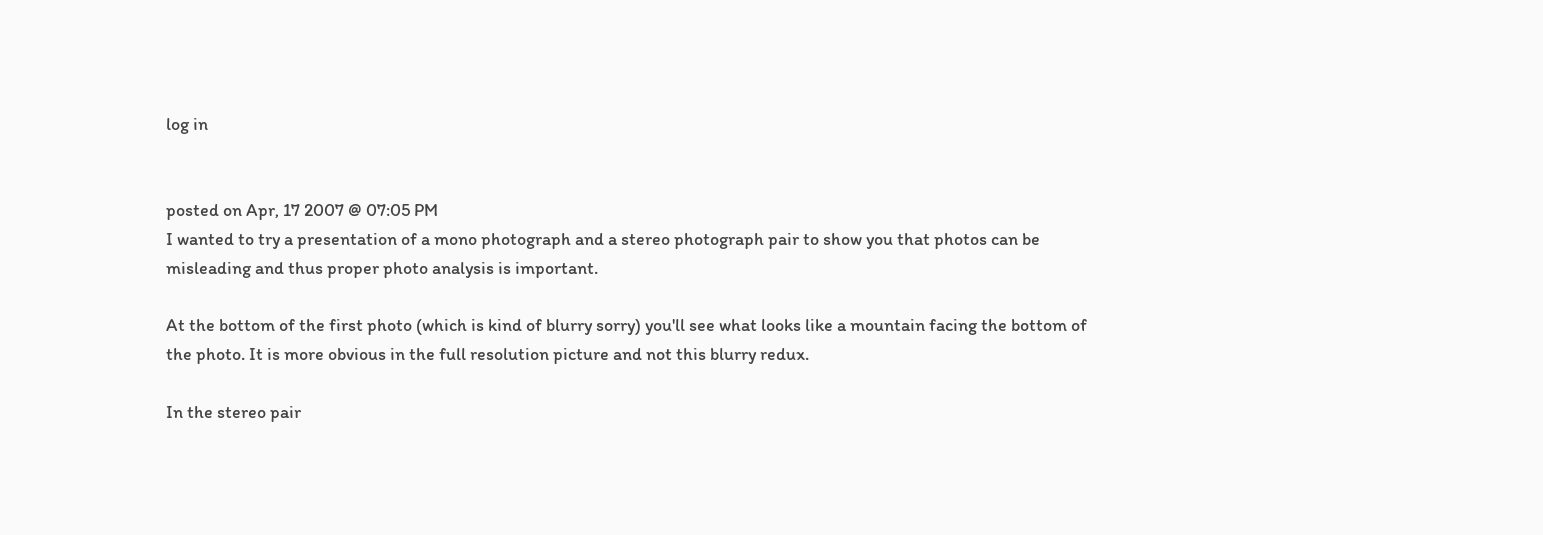log in


posted on Apr, 17 2007 @ 07:05 PM
I wanted to try a presentation of a mono photograph and a stereo photograph pair to show you that photos can be misleading and thus proper photo analysis is important.

At the bottom of the first photo (which is kind of blurry sorry) you'll see what looks like a mountain facing the bottom of the photo. It is more obvious in the full resolution picture and not this blurry redux.

In the stereo pair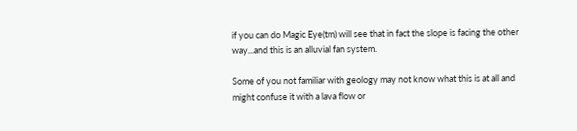if you can do Magic Eye(tm) will see that in fact the slope is facing the other way...and this is an alluvial fan system.

Some of you not familiar with geology may not know what this is at all and might confuse it with a lava flow or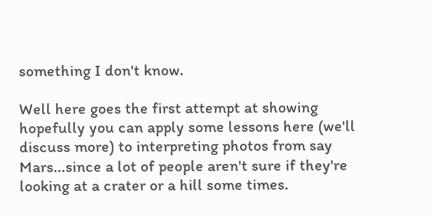something I don't know.

Well here goes the first attempt at showing hopefully you can apply some lessons here (we'll discuss more) to interpreting photos from say Mars...since a lot of people aren't sure if they're looking at a crater or a hill some times.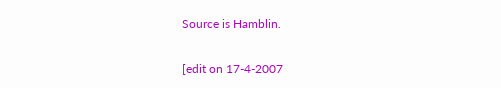Source is Hamblin.

[edit on 17-4-2007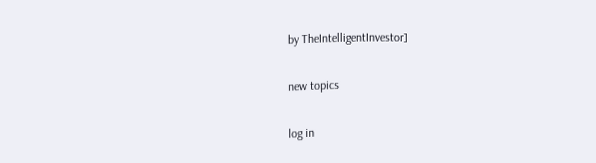by TheIntelligentInvestor]

new topics

log in